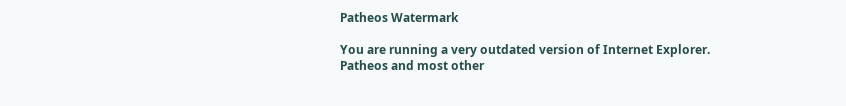Patheos Watermark

You are running a very outdated version of Internet Explorer. Patheos and most other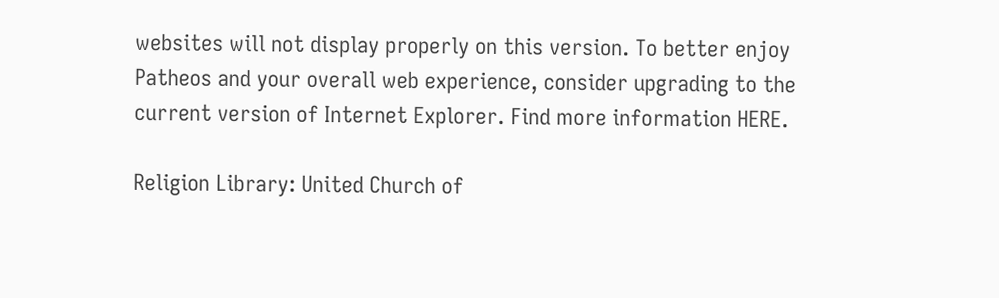websites will not display properly on this version. To better enjoy Patheos and your overall web experience, consider upgrading to the current version of Internet Explorer. Find more information HERE.

Religion Library: United Church of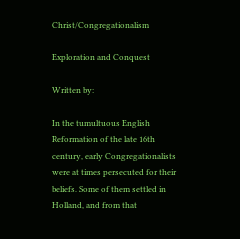Christ/Congregationalism

Exploration and Conquest

Written by:

In the tumultuous English Reformation of the late 16th century, early Congregationalists were at times persecuted for their beliefs. Some of them settled in Holland, and from that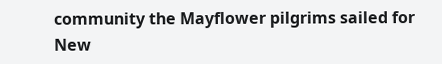community the Mayflower pilgrims sailed for New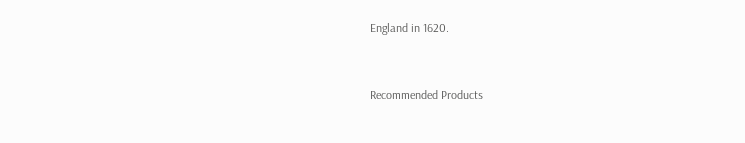England in 1620.


Recommended Products